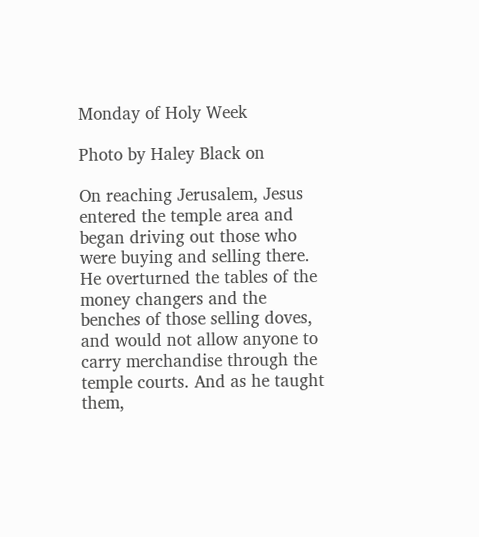Monday of Holy Week

Photo by Haley Black on

On reaching Jerusalem, Jesus entered the temple area and began driving out those who were buying and selling there. He overturned the tables of the money changers and the benches of those selling doves, and would not allow anyone to carry merchandise through the temple courts. And as he taught them,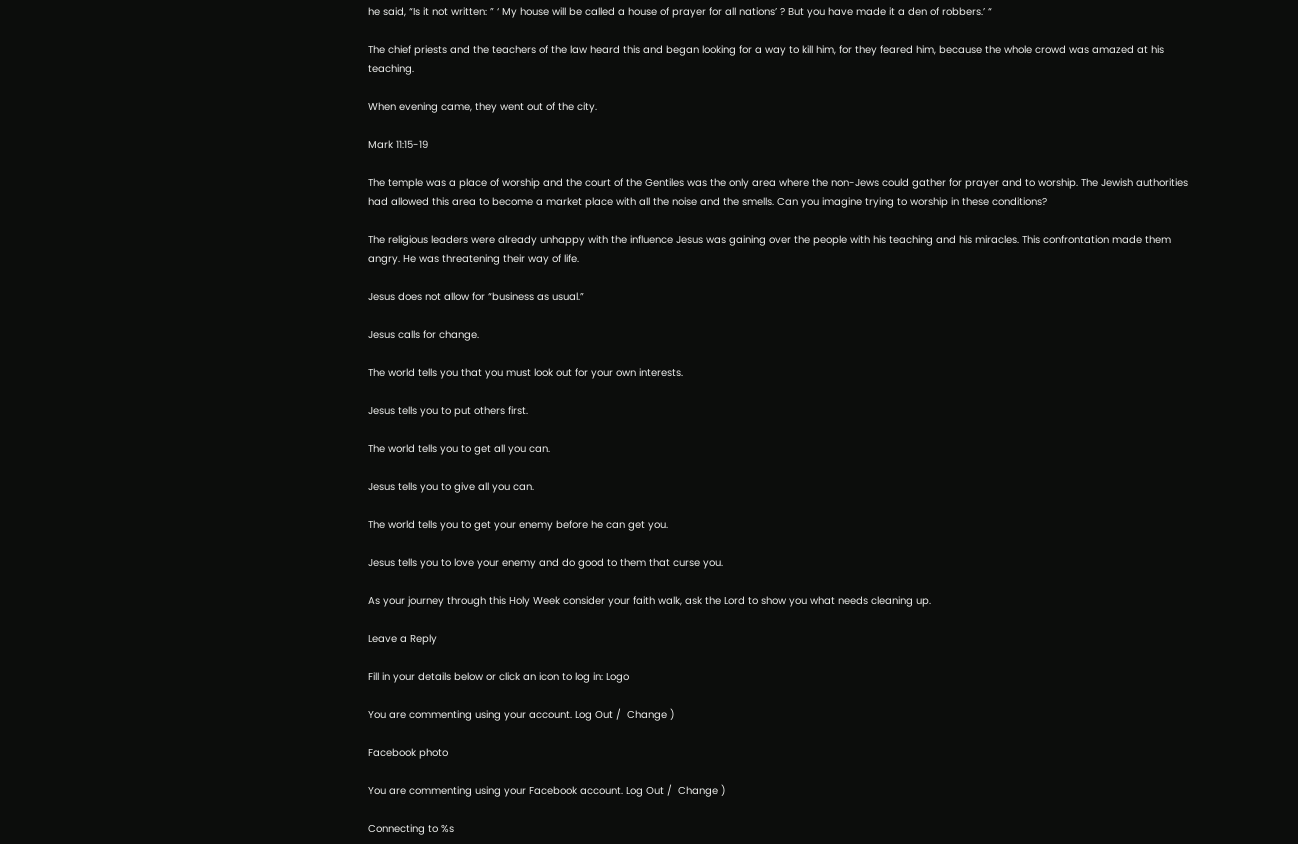he said, “Is it not written: ” ‘ My house will be called a house of prayer for all nations’ ? But you have made it a den of robbers.’ “

The chief priests and the teachers of the law heard this and began looking for a way to kill him, for they feared him, because the whole crowd was amazed at his teaching.

When evening came, they went out of the city.

Mark 11:15-19

The temple was a place of worship and the court of the Gentiles was the only area where the non-Jews could gather for prayer and to worship. The Jewish authorities had allowed this area to become a market place with all the noise and the smells. Can you imagine trying to worship in these conditions?

The religious leaders were already unhappy with the influence Jesus was gaining over the people with his teaching and his miracles. This confrontation made them angry. He was threatening their way of life.

Jesus does not allow for “business as usual.”

Jesus calls for change.

The world tells you that you must look out for your own interests.

Jesus tells you to put others first.

The world tells you to get all you can.

Jesus tells you to give all you can.

The world tells you to get your enemy before he can get you.

Jesus tells you to love your enemy and do good to them that curse you.

As your journey through this Holy Week consider your faith walk, ask the Lord to show you what needs cleaning up.

Leave a Reply

Fill in your details below or click an icon to log in: Logo

You are commenting using your account. Log Out /  Change )

Facebook photo

You are commenting using your Facebook account. Log Out /  Change )

Connecting to %s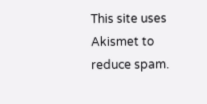This site uses Akismet to reduce spam.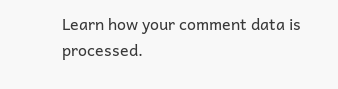Learn how your comment data is processed.